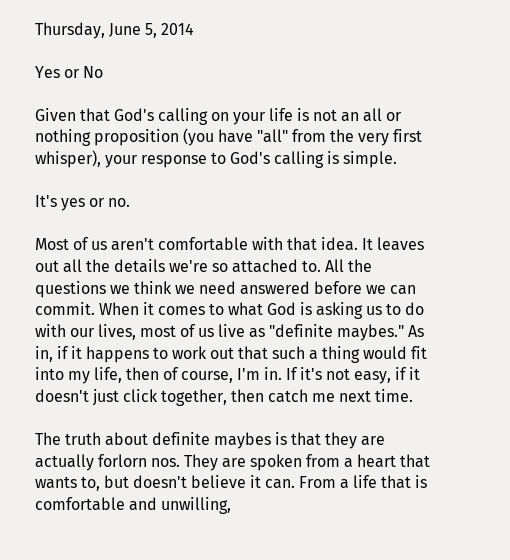Thursday, June 5, 2014

Yes or No

Given that God's calling on your life is not an all or nothing proposition (you have "all" from the very first whisper), your response to God's calling is simple.

It's yes or no.

Most of us aren't comfortable with that idea. It leaves out all the details we're so attached to. All the questions we think we need answered before we can commit. When it comes to what God is asking us to do with our lives, most of us live as "definite maybes." As in, if it happens to work out that such a thing would fit into my life, then of course, I'm in. If it's not easy, if it doesn't just click together, then catch me next time.

The truth about definite maybes is that they are actually forlorn nos. They are spoken from a heart that wants to, but doesn't believe it can. From a life that is comfortable and unwilling,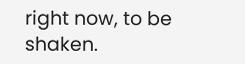right now, to be shaken.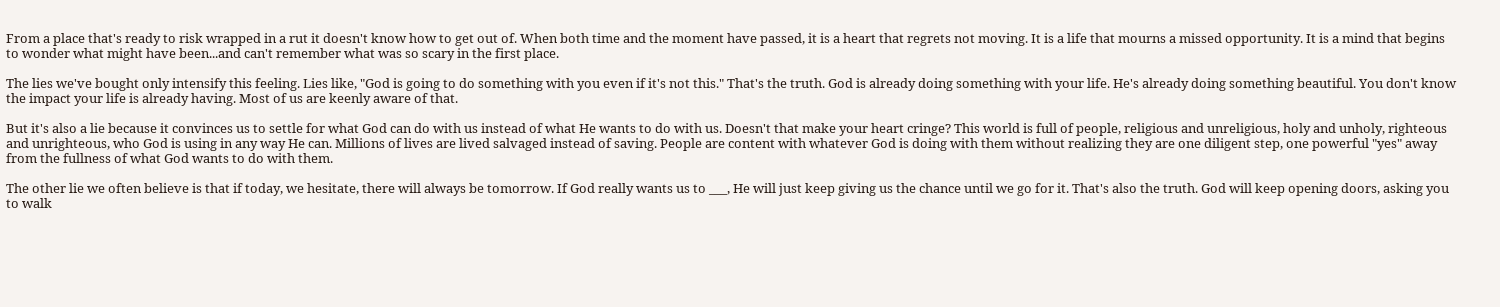From a place that's ready to risk wrapped in a rut it doesn't know how to get out of. When both time and the moment have passed, it is a heart that regrets not moving. It is a life that mourns a missed opportunity. It is a mind that begins to wonder what might have been...and can't remember what was so scary in the first place.

The lies we've bought only intensify this feeling. Lies like, "God is going to do something with you even if it's not this." That's the truth. God is already doing something with your life. He's already doing something beautiful. You don't know the impact your life is already having. Most of us are keenly aware of that.

But it's also a lie because it convinces us to settle for what God can do with us instead of what He wants to do with us. Doesn't that make your heart cringe? This world is full of people, religious and unreligious, holy and unholy, righteous and unrighteous, who God is using in any way He can. Millions of lives are lived salvaged instead of saving. People are content with whatever God is doing with them without realizing they are one diligent step, one powerful "yes" away from the fullness of what God wants to do with them.

The other lie we often believe is that if today, we hesitate, there will always be tomorrow. If God really wants us to ___, He will just keep giving us the chance until we go for it. That's also the truth. God will keep opening doors, asking you to walk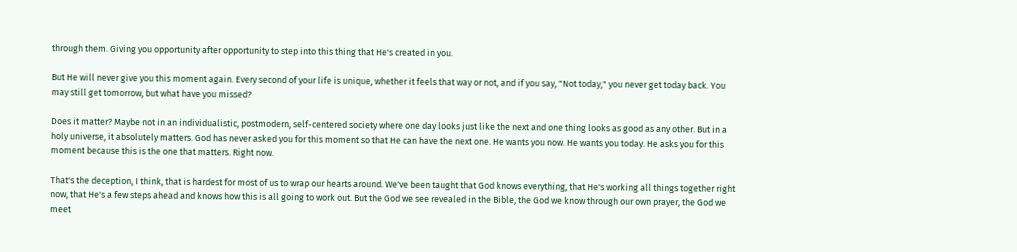through them. Giving you opportunity after opportunity to step into this thing that He's created in you.

But He will never give you this moment again. Every second of your life is unique, whether it feels that way or not, and if you say, "Not today," you never get today back. You may still get tomorrow, but what have you missed?

Does it matter? Maybe not in an individualistic, postmodern, self-centered society where one day looks just like the next and one thing looks as good as any other. But in a holy universe, it absolutely matters. God has never asked you for this moment so that He can have the next one. He wants you now. He wants you today. He asks you for this moment because this is the one that matters. Right now.

That's the deception, I think, that is hardest for most of us to wrap our hearts around. We've been taught that God knows everything, that He's working all things together right now, that He's a few steps ahead and knows how this is all going to work out. But the God we see revealed in the Bible, the God we know through our own prayer, the God we meet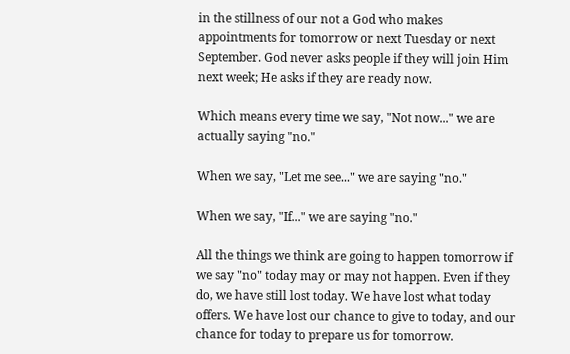in the stillness of our not a God who makes appointments for tomorrow or next Tuesday or next September. God never asks people if they will join Him next week; He asks if they are ready now.

Which means every time we say, "Not now..." we are actually saying "no."

When we say, "Let me see..." we are saying "no."

When we say, "If..." we are saying "no."

All the things we think are going to happen tomorrow if we say "no" today may or may not happen. Even if they do, we have still lost today. We have lost what today offers. We have lost our chance to give to today, and our chance for today to prepare us for tomorrow.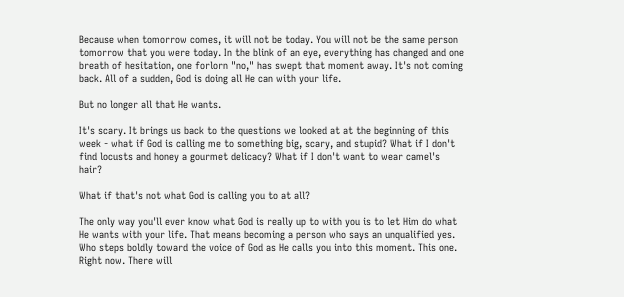Because when tomorrow comes, it will not be today. You will not be the same person tomorrow that you were today. In the blink of an eye, everything has changed and one breath of hesitation, one forlorn "no," has swept that moment away. It's not coming back. All of a sudden, God is doing all He can with your life.

But no longer all that He wants.

It's scary. It brings us back to the questions we looked at at the beginning of this week - what if God is calling me to something big, scary, and stupid? What if I don't find locusts and honey a gourmet delicacy? What if I don't want to wear camel's hair?

What if that's not what God is calling you to at all?

The only way you'll ever know what God is really up to with you is to let Him do what He wants with your life. That means becoming a person who says an unqualified yes. Who steps boldly toward the voice of God as He calls you into this moment. This one. Right now. There will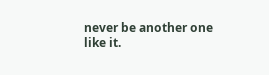never be another one like it.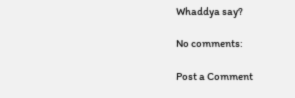Whaddya say?

No comments:

Post a Comment